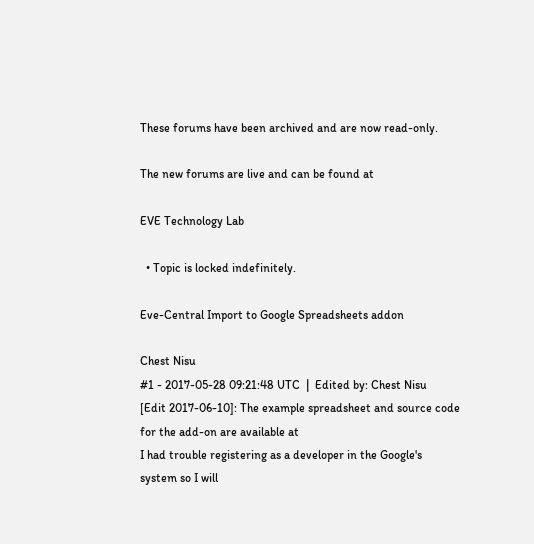These forums have been archived and are now read-only.

The new forums are live and can be found at

EVE Technology Lab

  • Topic is locked indefinitely.

Eve-Central Import to Google Spreadsheets addon

Chest Nisu
#1 - 2017-05-28 09:21:48 UTC  |  Edited by: Chest Nisu
[Edit 2017-06-10]: The example spreadsheet and source code for the add-on are available at
I had trouble registering as a developer in the Google's system so I will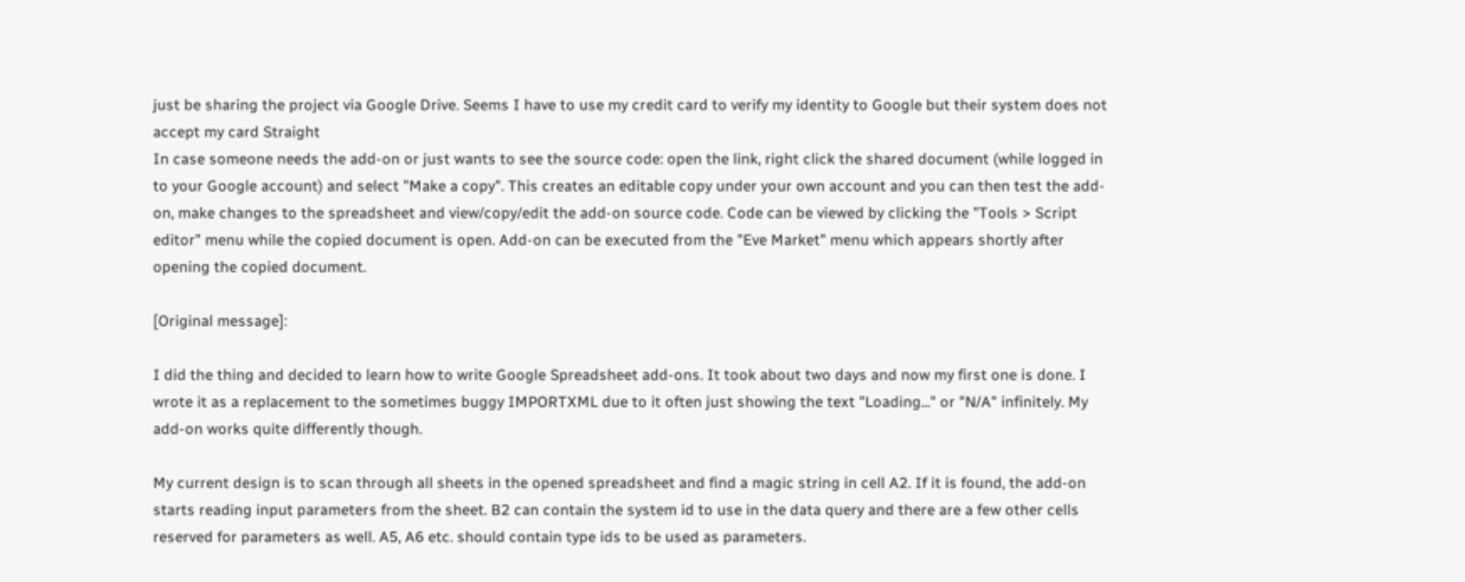just be sharing the project via Google Drive. Seems I have to use my credit card to verify my identity to Google but their system does not accept my card Straight
In case someone needs the add-on or just wants to see the source code: open the link, right click the shared document (while logged in to your Google account) and select "Make a copy". This creates an editable copy under your own account and you can then test the add-on, make changes to the spreadsheet and view/copy/edit the add-on source code. Code can be viewed by clicking the "Tools > Script editor" menu while the copied document is open. Add-on can be executed from the "Eve Market" menu which appears shortly after opening the copied document.

[Original message]:

I did the thing and decided to learn how to write Google Spreadsheet add-ons. It took about two days and now my first one is done. I wrote it as a replacement to the sometimes buggy IMPORTXML due to it often just showing the text "Loading..." or "N/A" infinitely. My add-on works quite differently though.

My current design is to scan through all sheets in the opened spreadsheet and find a magic string in cell A2. If it is found, the add-on starts reading input parameters from the sheet. B2 can contain the system id to use in the data query and there are a few other cells reserved for parameters as well. A5, A6 etc. should contain type ids to be used as parameters.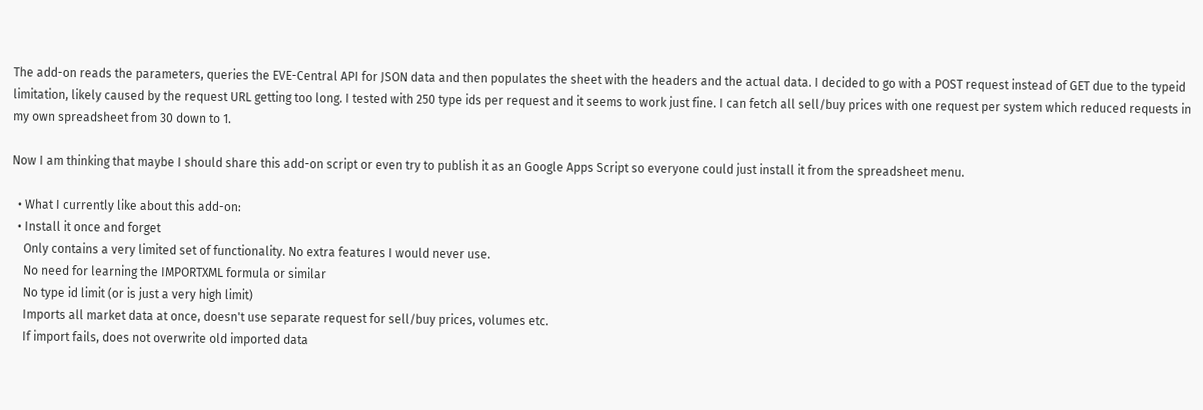The add-on reads the parameters, queries the EVE-Central API for JSON data and then populates the sheet with the headers and the actual data. I decided to go with a POST request instead of GET due to the typeid limitation, likely caused by the request URL getting too long. I tested with 250 type ids per request and it seems to work just fine. I can fetch all sell/buy prices with one request per system which reduced requests in my own spreadsheet from 30 down to 1.

Now I am thinking that maybe I should share this add-on script or even try to publish it as an Google Apps Script so everyone could just install it from the spreadsheet menu.

  • What I currently like about this add-on:
  • Install it once and forget
    Only contains a very limited set of functionality. No extra features I would never use.
    No need for learning the IMPORTXML formula or similar
    No type id limit (or is just a very high limit)
    Imports all market data at once, doesn't use separate request for sell/buy prices, volumes etc.
    If import fails, does not overwrite old imported data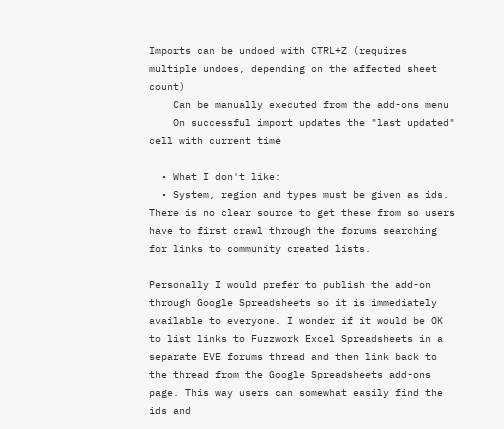Imports can be undoed with CTRL+Z (requires multiple undoes, depending on the affected sheet count)
    Can be manually executed from the add-ons menu
    On successful import updates the "last updated" cell with current time

  • What I don't like:
  • System, region and types must be given as ids. There is no clear source to get these from so users have to first crawl through the forums searching for links to community created lists.

Personally I would prefer to publish the add-on through Google Spreadsheets so it is immediately available to everyone. I wonder if it would be OK to list links to Fuzzwork Excel Spreadsheets in a separate EVE forums thread and then link back to the thread from the Google Spreadsheets add-ons page. This way users can somewhat easily find the ids and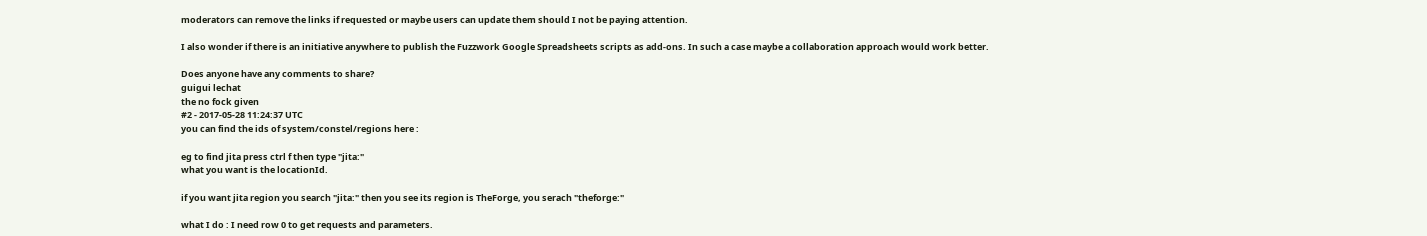moderators can remove the links if requested or maybe users can update them should I not be paying attention.

I also wonder if there is an initiative anywhere to publish the Fuzzwork Google Spreadsheets scripts as add-ons. In such a case maybe a collaboration approach would work better.

Does anyone have any comments to share?
guigui lechat
the no fock given
#2 - 2017-05-28 11:24:37 UTC
you can find the ids of system/constel/regions here :

eg to find jita press ctrl f then type "jita:"
what you want is the locationId.

if you want jita region you search "jita:" then you see its region is TheForge, you serach "theforge:"

what I do : I need row 0 to get requests and parameters.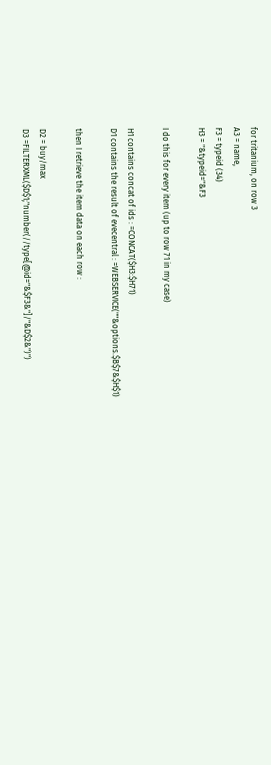for tritanium, on row 3
A3 = name,
F3 = typeid (34)
H3 = "&typeid="&F3

I do this for every item (up to row 71 in my case)

H1 contains concat of ids : =CONCAT($H3:$H71)
D1 contains the result of evecentral : =WEBSERVICE(""&options.$B$7&$H$1)

then I retrieve the item data on each row :

D2 = buy/max
D3 =FILTERXML($D$1;"number(//type[@id="&$F3&"]/"&D$2&")")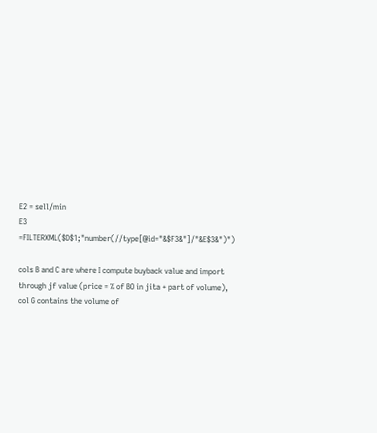E2 = sell/min
E3 =FILTERXML($D$1;"number(//type[@id="&$F3&"]/"&E$3&")")

cols B and C are where I compute buyback value and import through jf value (price = % of BO in jita + part of volume),
col G contains the volume of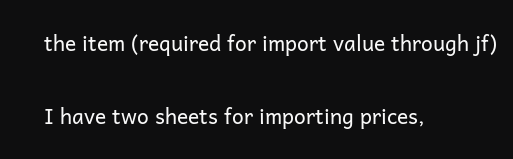the item (required for import value through jf)

I have two sheets for importing prices,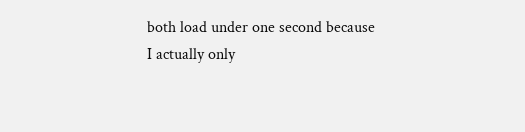both load under one second because I actually only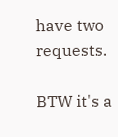have two requests.

BTW it's a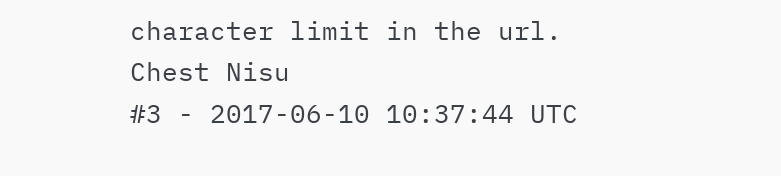character limit in the url.
Chest Nisu
#3 - 2017-06-10 10:37:44 UTC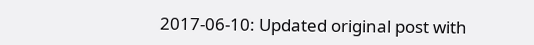2017-06-10: Updated original post with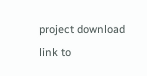project download link to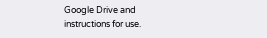Google Drive and instructions for use.